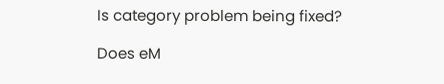Is category problem being fixed?

Does eM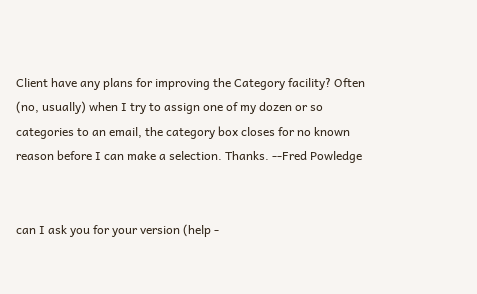Client have any plans for improving the Category facility? Often (no, usually) when I try to assign one of my dozen or so categories to an email, the category box closes for no known reason before I can make a selection. Thanks. --Fred Powledge


can I ask you for your version (help -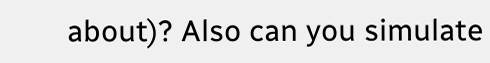about)? Also can you simulate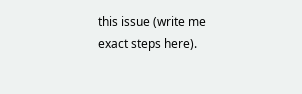this issue (write me exact steps here).